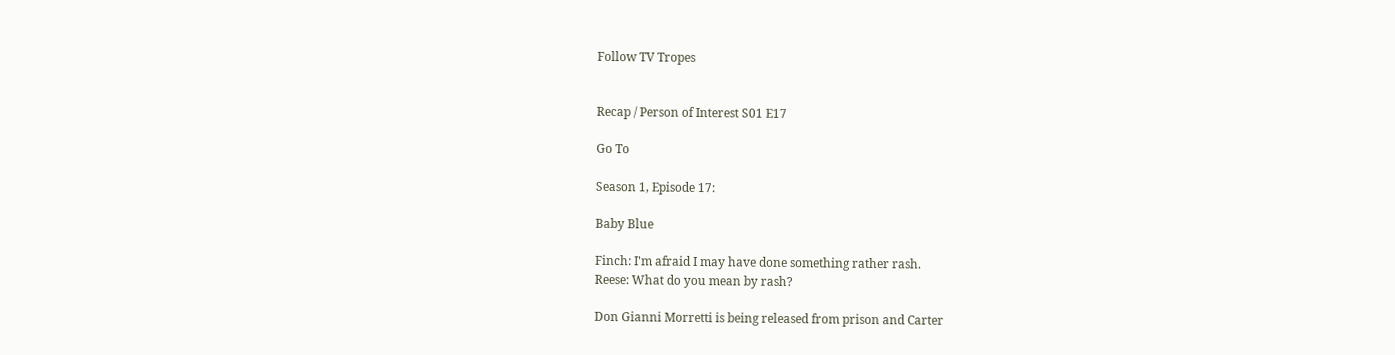Follow TV Tropes


Recap / Person of Interest S01 E17

Go To

Season 1, Episode 17:

Baby Blue

Finch: I'm afraid I may have done something rather rash.
Reese: What do you mean by rash?

Don Gianni Morretti is being released from prison and Carter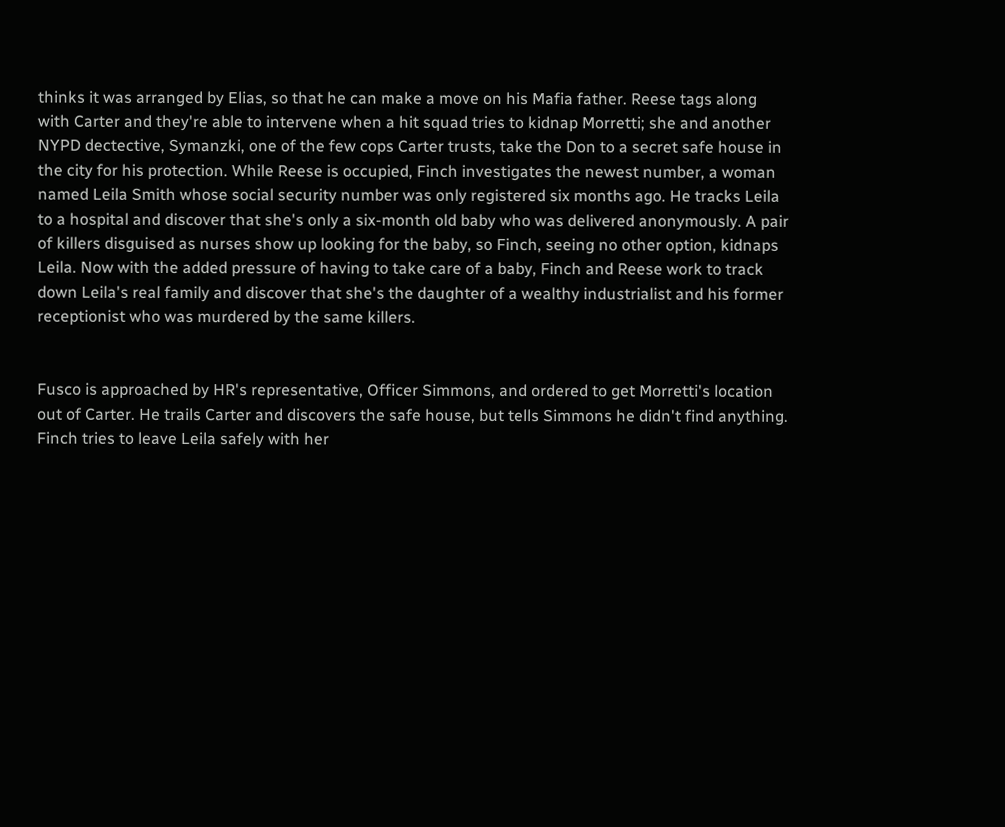thinks it was arranged by Elias, so that he can make a move on his Mafia father. Reese tags along with Carter and they're able to intervene when a hit squad tries to kidnap Morretti; she and another NYPD dectective, Symanzki, one of the few cops Carter trusts, take the Don to a secret safe house in the city for his protection. While Reese is occupied, Finch investigates the newest number, a woman named Leila Smith whose social security number was only registered six months ago. He tracks Leila to a hospital and discover that she's only a six-month old baby who was delivered anonymously. A pair of killers disguised as nurses show up looking for the baby, so Finch, seeing no other option, kidnaps Leila. Now with the added pressure of having to take care of a baby, Finch and Reese work to track down Leila's real family and discover that she's the daughter of a wealthy industrialist and his former receptionist who was murdered by the same killers.


Fusco is approached by HR's representative, Officer Simmons, and ordered to get Morretti's location out of Carter. He trails Carter and discovers the safe house, but tells Simmons he didn't find anything. Finch tries to leave Leila safely with her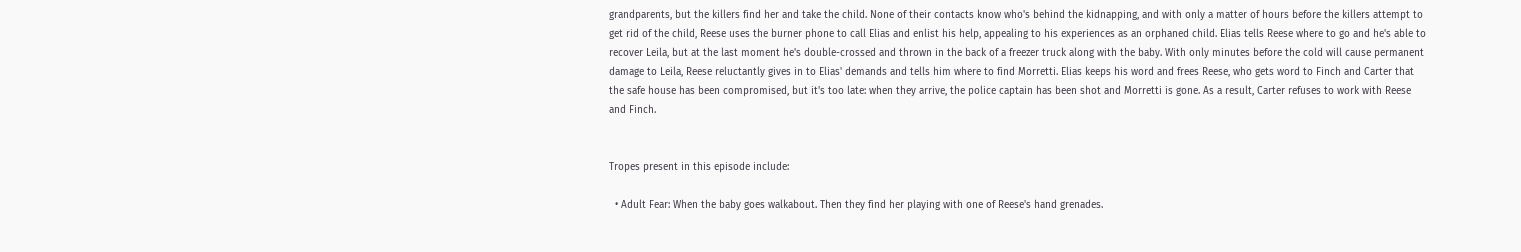grandparents, but the killers find her and take the child. None of their contacts know who's behind the kidnapping, and with only a matter of hours before the killers attempt to get rid of the child, Reese uses the burner phone to call Elias and enlist his help, appealing to his experiences as an orphaned child. Elias tells Reese where to go and he's able to recover Leila, but at the last moment he's double-crossed and thrown in the back of a freezer truck along with the baby. With only minutes before the cold will cause permanent damage to Leila, Reese reluctantly gives in to Elias' demands and tells him where to find Morretti. Elias keeps his word and frees Reese, who gets word to Finch and Carter that the safe house has been compromised, but it's too late: when they arrive, the police captain has been shot and Morretti is gone. As a result, Carter refuses to work with Reese and Finch.


Tropes present in this episode include:

  • Adult Fear: When the baby goes walkabout. Then they find her playing with one of Reese's hand grenades.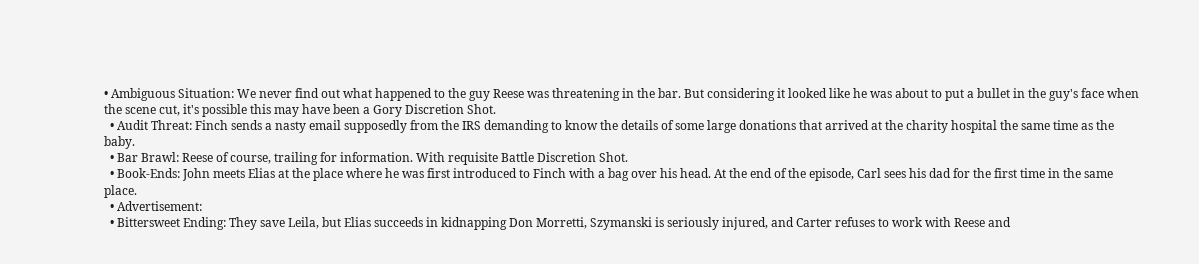• Ambiguous Situation: We never find out what happened to the guy Reese was threatening in the bar. But considering it looked like he was about to put a bullet in the guy's face when the scene cut, it's possible this may have been a Gory Discretion Shot.
  • Audit Threat: Finch sends a nasty email supposedly from the IRS demanding to know the details of some large donations that arrived at the charity hospital the same time as the baby.
  • Bar Brawl: Reese of course, trailing for information. With requisite Battle Discretion Shot.
  • Book-Ends: John meets Elias at the place where he was first introduced to Finch with a bag over his head. At the end of the episode, Carl sees his dad for the first time in the same place.
  • Advertisement:
  • Bittersweet Ending: They save Leila, but Elias succeeds in kidnapping Don Morretti, Szymanski is seriously injured, and Carter refuses to work with Reese and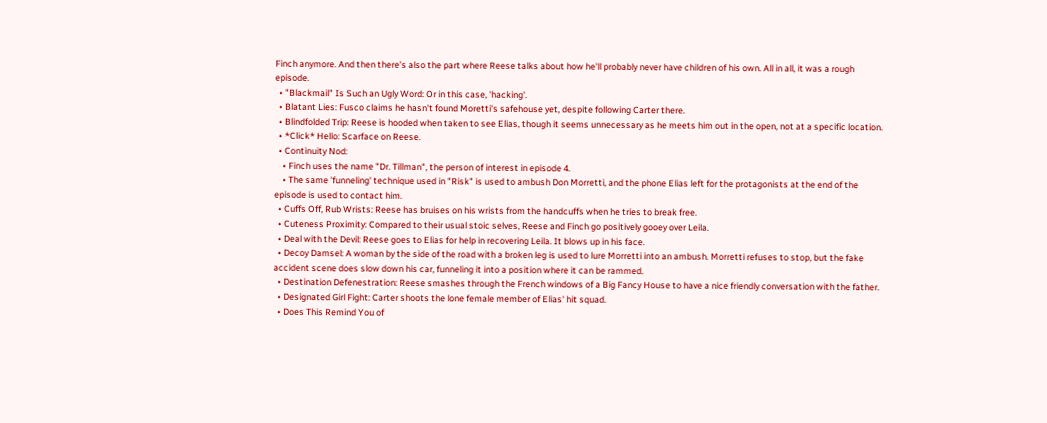Finch anymore. And then there's also the part where Reese talks about how he'll probably never have children of his own. All in all, it was a rough episode.
  • "Blackmail" Is Such an Ugly Word: Or in this case, 'hacking'.
  • Blatant Lies: Fusco claims he hasn't found Moretti's safehouse yet, despite following Carter there.
  • Blindfolded Trip: Reese is hooded when taken to see Elias, though it seems unnecessary as he meets him out in the open, not at a specific location.
  • *Click* Hello: Scarface on Reese.
  • Continuity Nod:
    • Finch uses the name "Dr. Tillman", the person of interest in episode 4.
    • The same 'funneling' technique used in "Risk" is used to ambush Don Morretti, and the phone Elias left for the protagonists at the end of the episode is used to contact him.
  • Cuffs Off, Rub Wrists: Reese has bruises on his wrists from the handcuffs when he tries to break free.
  • Cuteness Proximity: Compared to their usual stoic selves, Reese and Finch go positively gooey over Leila.
  • Deal with the Devil: Reese goes to Elias for help in recovering Leila. It blows up in his face.
  • Decoy Damsel: A woman by the side of the road with a broken leg is used to lure Morretti into an ambush. Morretti refuses to stop, but the fake accident scene does slow down his car, funneling it into a position where it can be rammed.
  • Destination Defenestration: Reese smashes through the French windows of a Big Fancy House to have a nice friendly conversation with the father.
  • Designated Girl Fight: Carter shoots the lone female member of Elias' hit squad.
  • Does This Remind You of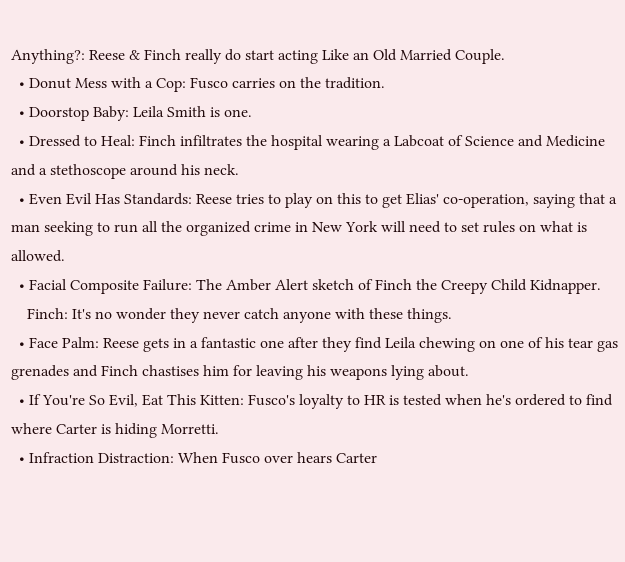Anything?: Reese & Finch really do start acting Like an Old Married Couple.
  • Donut Mess with a Cop: Fusco carries on the tradition.
  • Doorstop Baby: Leila Smith is one.
  • Dressed to Heal: Finch infiltrates the hospital wearing a Labcoat of Science and Medicine and a stethoscope around his neck.
  • Even Evil Has Standards: Reese tries to play on this to get Elias' co-operation, saying that a man seeking to run all the organized crime in New York will need to set rules on what is allowed.
  • Facial Composite Failure: The Amber Alert sketch of Finch the Creepy Child Kidnapper.
    Finch: It's no wonder they never catch anyone with these things.
  • Face Palm: Reese gets in a fantastic one after they find Leila chewing on one of his tear gas grenades and Finch chastises him for leaving his weapons lying about.
  • If You're So Evil, Eat This Kitten: Fusco's loyalty to HR is tested when he's ordered to find where Carter is hiding Morretti.
  • Infraction Distraction: When Fusco over hears Carter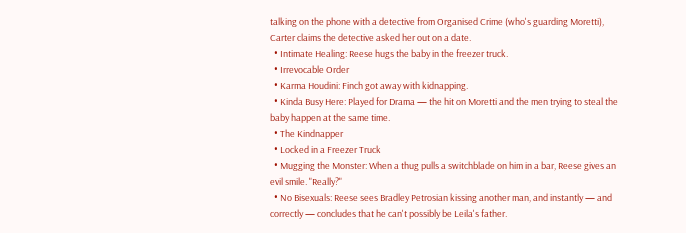talking on the phone with a detective from Organised Crime (who's guarding Moretti), Carter claims the detective asked her out on a date.
  • Intimate Healing: Reese hugs the baby in the freezer truck.
  • Irrevocable Order
  • Karma Houdini: Finch got away with kidnapping.
  • Kinda Busy Here: Played for Drama — the hit on Moretti and the men trying to steal the baby happen at the same time.
  • The Kindnapper
  • Locked in a Freezer Truck
  • Mugging the Monster: When a thug pulls a switchblade on him in a bar, Reese gives an evil smile. "Really?"
  • No Bisexuals: Reese sees Bradley Petrosian kissing another man, and instantly — and correctly — concludes that he can't possibly be Leila's father.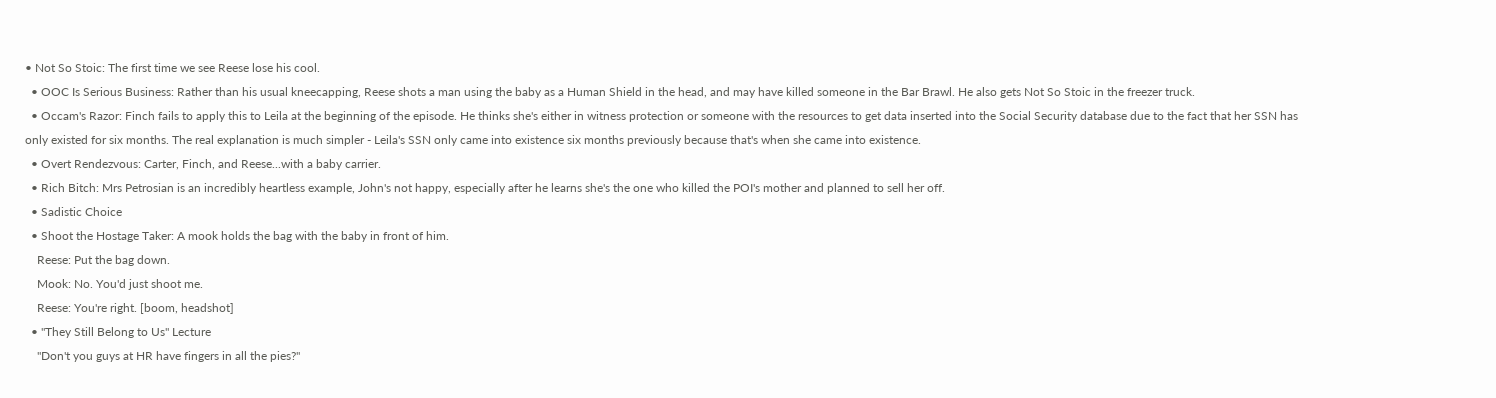• Not So Stoic: The first time we see Reese lose his cool.
  • OOC Is Serious Business: Rather than his usual kneecapping, Reese shots a man using the baby as a Human Shield in the head, and may have killed someone in the Bar Brawl. He also gets Not So Stoic in the freezer truck.
  • Occam's Razor: Finch fails to apply this to Leila at the beginning of the episode. He thinks she's either in witness protection or someone with the resources to get data inserted into the Social Security database due to the fact that her SSN has only existed for six months. The real explanation is much simpler - Leila's SSN only came into existence six months previously because that's when she came into existence.
  • Overt Rendezvous: Carter, Finch, and Reese...with a baby carrier.
  • Rich Bitch: Mrs Petrosian is an incredibly heartless example, John's not happy, especially after he learns she's the one who killed the POI's mother and planned to sell her off.
  • Sadistic Choice
  • Shoot the Hostage Taker: A mook holds the bag with the baby in front of him.
    Reese: Put the bag down.
    Mook: No. You'd just shoot me.
    Reese: You're right. [boom, headshot]
  • "They Still Belong to Us" Lecture
    "Don't you guys at HR have fingers in all the pies?"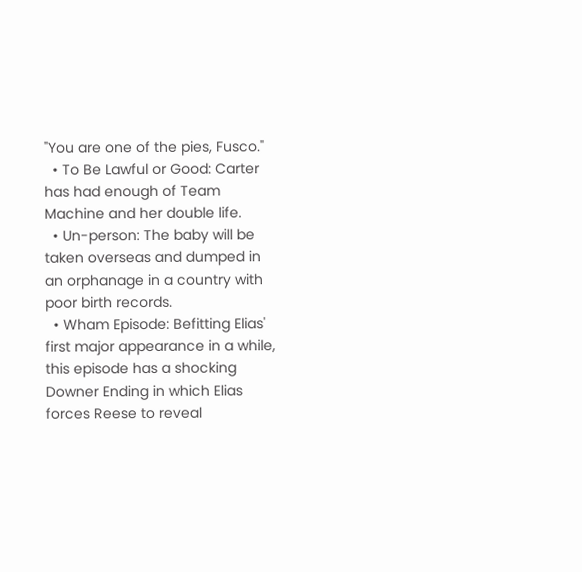"You are one of the pies, Fusco."
  • To Be Lawful or Good: Carter has had enough of Team Machine and her double life.
  • Un-person: The baby will be taken overseas and dumped in an orphanage in a country with poor birth records.
  • Wham Episode: Befitting Elias' first major appearance in a while, this episode has a shocking Downer Ending in which Elias forces Reese to reveal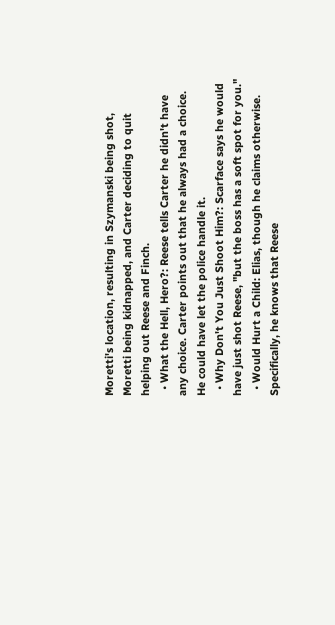Moretti's location, resulting in Szymanski being shot, Moretti being kidnapped, and Carter deciding to quit helping out Reese and Finch.
  • What the Hell, Hero?: Reese tells Carter he didn't have any choice. Carter points out that he always had a choice. He could have let the police handle it.
  • Why Don't You Just Shoot Him?: Scarface says he would have just shot Reese, "but the boss has a soft spot for you."
  • Would Hurt a Child: Elias, though he claims otherwise. Specifically, he knows that Reese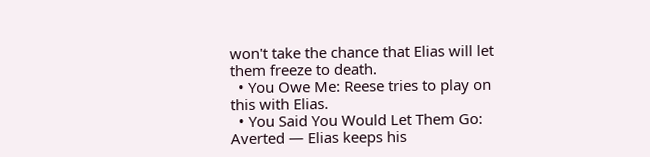won't take the chance that Elias will let them freeze to death.
  • You Owe Me: Reese tries to play on this with Elias.
  • You Said You Would Let Them Go: Averted — Elias keeps his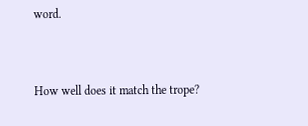word.


How well does it match the trope?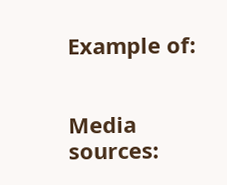Example of:


Media sources: